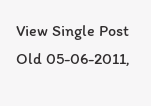View Single Post
Old 05-06-2011,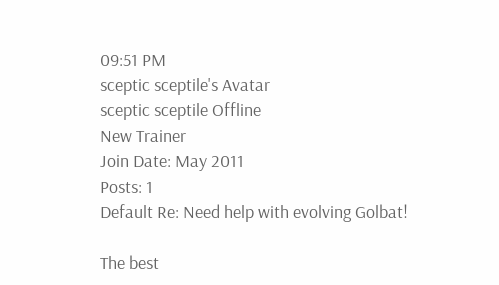09:51 PM
sceptic sceptile's Avatar
sceptic sceptile Offline
New Trainer
Join Date: May 2011
Posts: 1
Default Re: Need help with evolving Golbat!

The best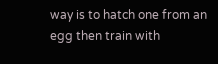way is to hatch one from an egg then train with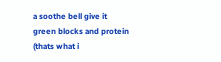a soothe bell give it green blocks and protein (thats what i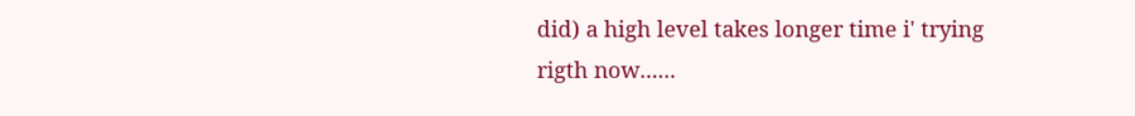did) a high level takes longer time i' trying rigth now......